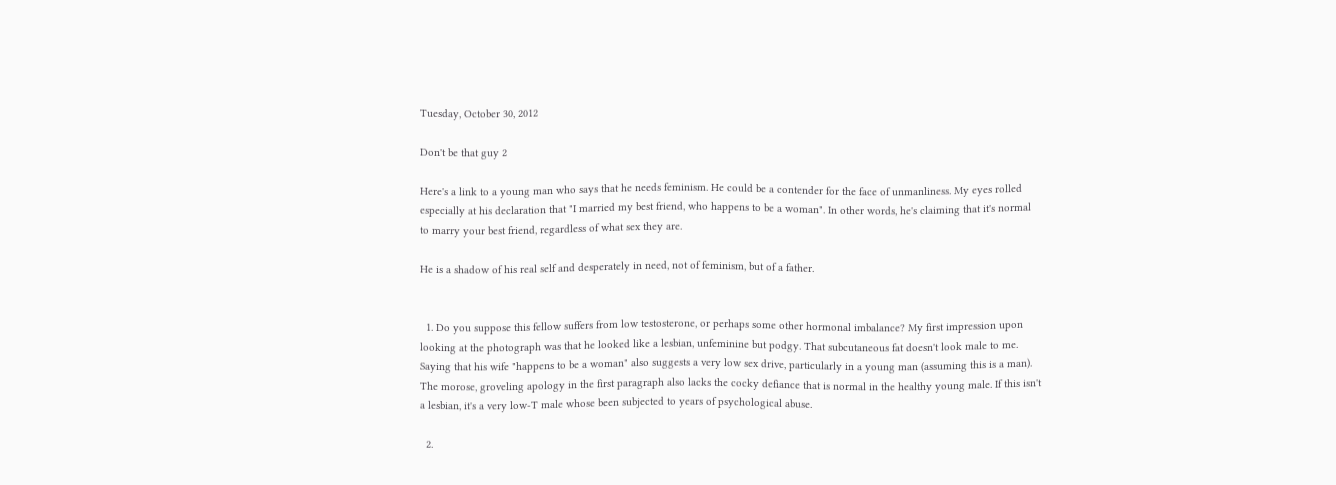Tuesday, October 30, 2012

Don't be that guy 2

Here's a link to a young man who says that he needs feminism. He could be a contender for the face of unmanliness. My eyes rolled especially at his declaration that "I married my best friend, who happens to be a woman". In other words, he's claiming that it's normal to marry your best friend, regardless of what sex they are.

He is a shadow of his real self and desperately in need, not of feminism, but of a father.


  1. Do you suppose this fellow suffers from low testosterone, or perhaps some other hormonal imbalance? My first impression upon looking at the photograph was that he looked like a lesbian, unfeminine but podgy. That subcutaneous fat doesn't look male to me. Saying that his wife "happens to be a woman" also suggests a very low sex drive, particularly in a young man (assuming this is a man). The morose, groveling apology in the first paragraph also lacks the cocky defiance that is normal in the healthy young male. If this isn't a lesbian, it's a very low-T male whose been subjected to years of psychological abuse.

  2.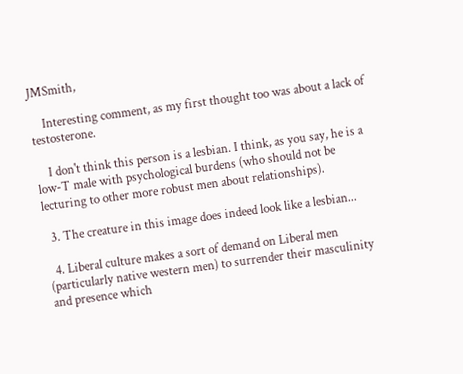JMSmith,

    Interesting comment, as my first thought too was about a lack of testosterone.

    I don't think this person is a lesbian. I think, as you say, he is a low-T male with psychological burdens (who should not be lecturing to other more robust men about relationships).

  3. The creature in this image does indeed look like a lesbian...

  4. Liberal culture makes a sort of demand on Liberal men (particularly native western men) to surrender their masculinity and presence which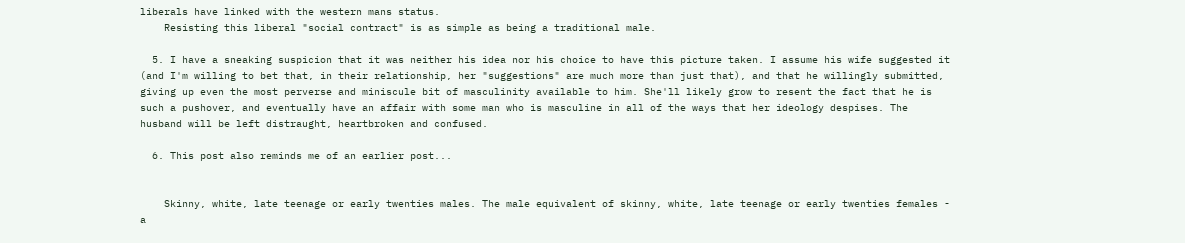liberals have linked with the western mans status.
    Resisting this liberal "social contract" is as simple as being a traditional male.

  5. I have a sneaking suspicion that it was neither his idea nor his choice to have this picture taken. I assume his wife suggested it (and I'm willing to bet that, in their relationship, her "suggestions" are much more than just that), and that he willingly submitted, giving up even the most perverse and miniscule bit of masculinity available to him. She'll likely grow to resent the fact that he is such a pushover, and eventually have an affair with some man who is masculine in all of the ways that her ideology despises. The husband will be left distraught, heartbroken and confused.

  6. This post also reminds me of an earlier post...


    Skinny, white, late teenage or early twenties males. The male equivalent of skinny, white, late teenage or early twenties females - a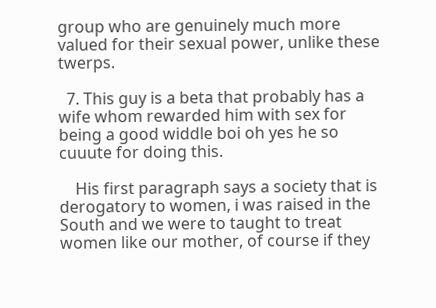group who are genuinely much more valued for their sexual power, unlike these twerps.

  7. This guy is a beta that probably has a wife whom rewarded him with sex for being a good widdle boi oh yes he so cuuute for doing this.

    His first paragraph says a society that is derogatory to women, i was raised in the South and we were to taught to treat women like our mother, of course if they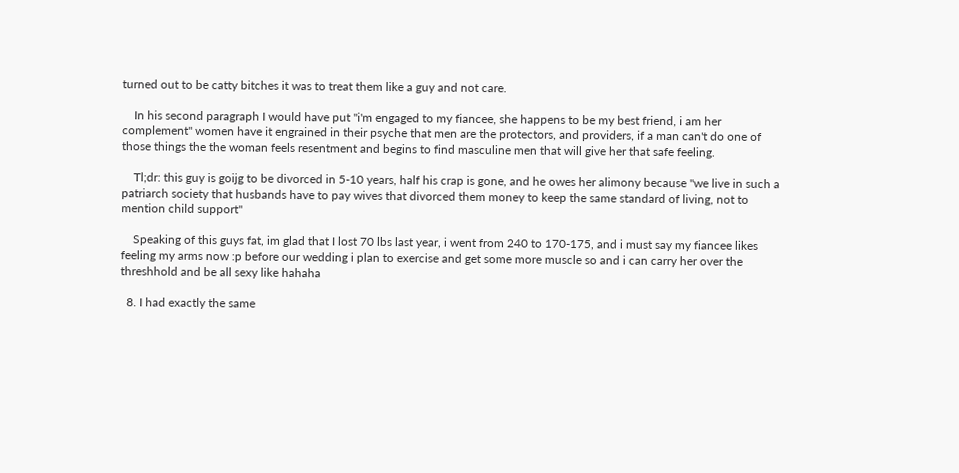turned out to be catty bitches it was to treat them like a guy and not care.

    In his second paragraph I would have put "i'm engaged to my fiancee, she happens to be my best friend, i am her complement" women have it engrained in their psyche that men are the protectors, and providers, if a man can't do one of those things the the woman feels resentment and begins to find masculine men that will give her that safe feeling.

    Tl;dr: this guy is goijg to be divorced in 5-10 years, half his crap is gone, and he owes her alimony because "we live in such a patriarch society that husbands have to pay wives that divorced them money to keep the same standard of living, not to mention child support"

    Speaking of this guys fat, im glad that I lost 70 lbs last year, i went from 240 to 170-175, and i must say my fiancee likes feeling my arms now :p before our wedding i plan to exercise and get some more muscle so and i can carry her over the threshhold and be all sexy like hahaha

  8. I had exactly the same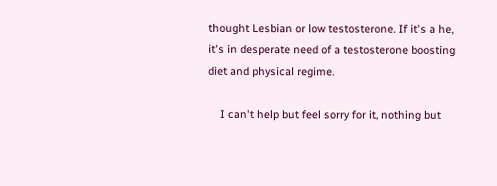thought Lesbian or low testosterone. If it's a he, it's in desperate need of a testosterone boosting diet and physical regime.

    I can't help but feel sorry for it, nothing but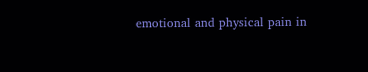emotional and physical pain in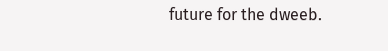future for the dweeb.